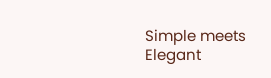Simple meets Elegant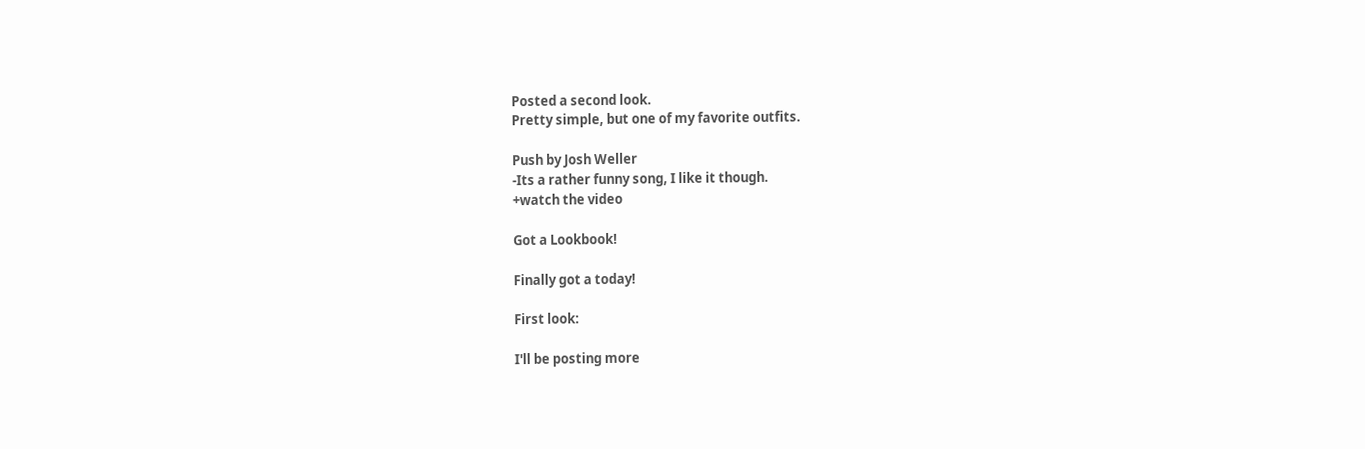Posted a second look.
Pretty simple, but one of my favorite outfits.

Push by Josh Weller
-Its a rather funny song, I like it though.
+watch the video

Got a Lookbook!

Finally got a today!

First look:

I'll be posting more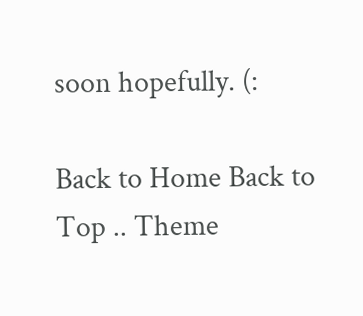soon hopefully. (:

Back to Home Back to Top .. Theme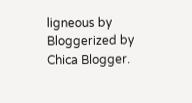ligneous by Bloggerized by Chica Blogger.